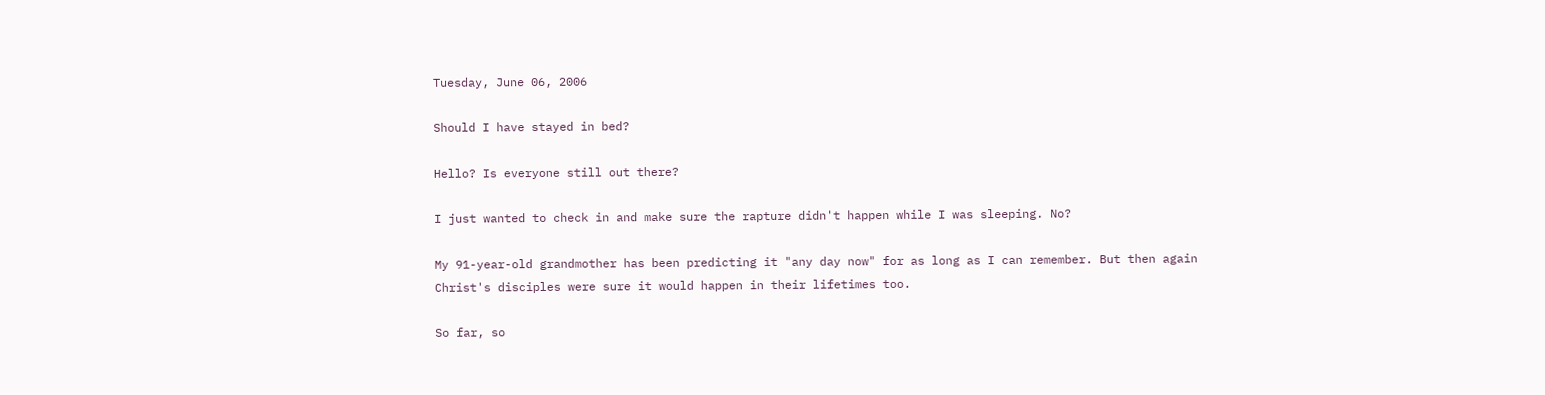Tuesday, June 06, 2006

Should I have stayed in bed?

Hello? Is everyone still out there?

I just wanted to check in and make sure the rapture didn't happen while I was sleeping. No?

My 91-year-old grandmother has been predicting it "any day now" for as long as I can remember. But then again Christ's disciples were sure it would happen in their lifetimes too.

So far, so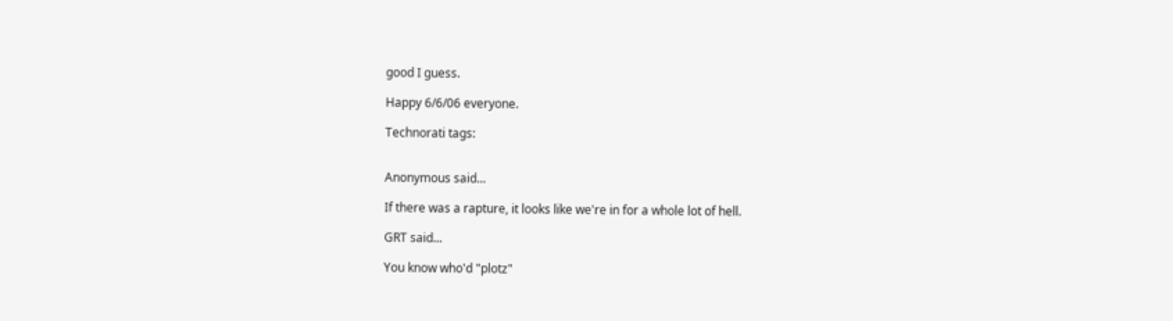good I guess.

Happy 6/6/06 everyone.

Technorati tags:


Anonymous said...

If there was a rapture, it looks like we're in for a whole lot of hell.

GRT said...

You know who'd "plotz"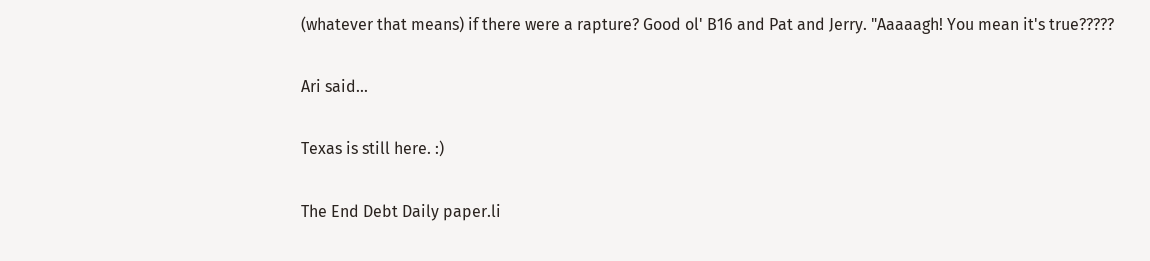(whatever that means) if there were a rapture? Good ol' B16 and Pat and Jerry. "Aaaaagh! You mean it's true?????

Ari said...

Texas is still here. :)

The End Debt Daily paper.li